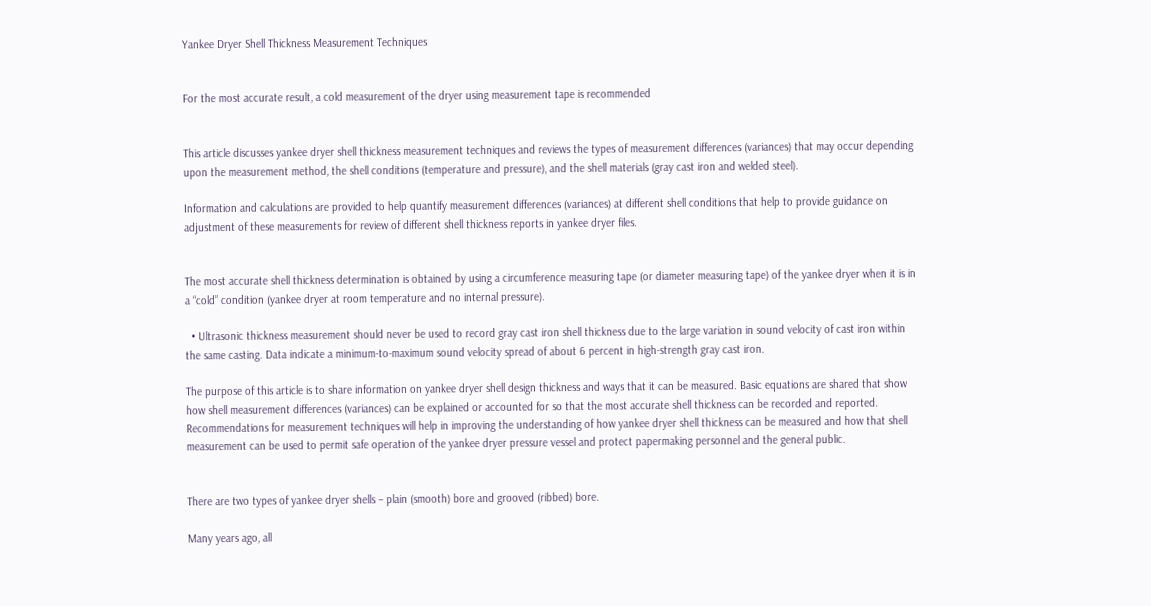Yankee Dryer Shell Thickness Measurement Techniques


For the most accurate result, a cold measurement of the dryer using measurement tape is recommended


This article discusses yankee dryer shell thickness measurement techniques and reviews the types of measurement differences (variances) that may occur depending upon the measurement method, the shell conditions (temperature and pressure), and the shell materials (gray cast iron and welded steel).

Information and calculations are provided to help quantify measurement differences (variances) at different shell conditions that help to provide guidance on adjustment of these measurements for review of different shell thickness reports in yankee dryer files.


The most accurate shell thickness determination is obtained by using a circumference measuring tape (or diameter measuring tape) of the yankee dryer when it is in a “cold” condition (yankee dryer at room temperature and no internal pressure).

  • Ultrasonic thickness measurement should never be used to record gray cast iron shell thickness due to the large variation in sound velocity of cast iron within the same casting. Data indicate a minimum-to-maximum sound velocity spread of about 6 percent in high-strength gray cast iron.

The purpose of this article is to share information on yankee dryer shell design thickness and ways that it can be measured. Basic equations are shared that show how shell measurement differences (variances) can be explained or accounted for so that the most accurate shell thickness can be recorded and reported. Recommendations for measurement techniques will help in improving the understanding of how yankee dryer shell thickness can be measured and how that shell measurement can be used to permit safe operation of the yankee dryer pressure vessel and protect papermaking personnel and the general public.


There are two types of yankee dryer shells – plain (smooth) bore and grooved (ribbed) bore.

Many years ago, all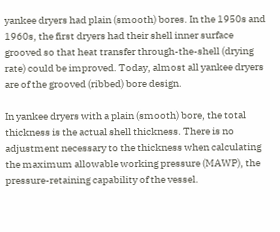yankee dryers had plain (smooth) bores. In the 1950s and 1960s, the first dryers had their shell inner surface grooved so that heat transfer through-the-shell (drying rate) could be improved. Today, almost all yankee dryers are of the grooved (ribbed) bore design.

In yankee dryers with a plain (smooth) bore, the total thickness is the actual shell thickness. There is no adjustment necessary to the thickness when calculating the maximum allowable working pressure (MAWP), the pressure-retaining capability of the vessel.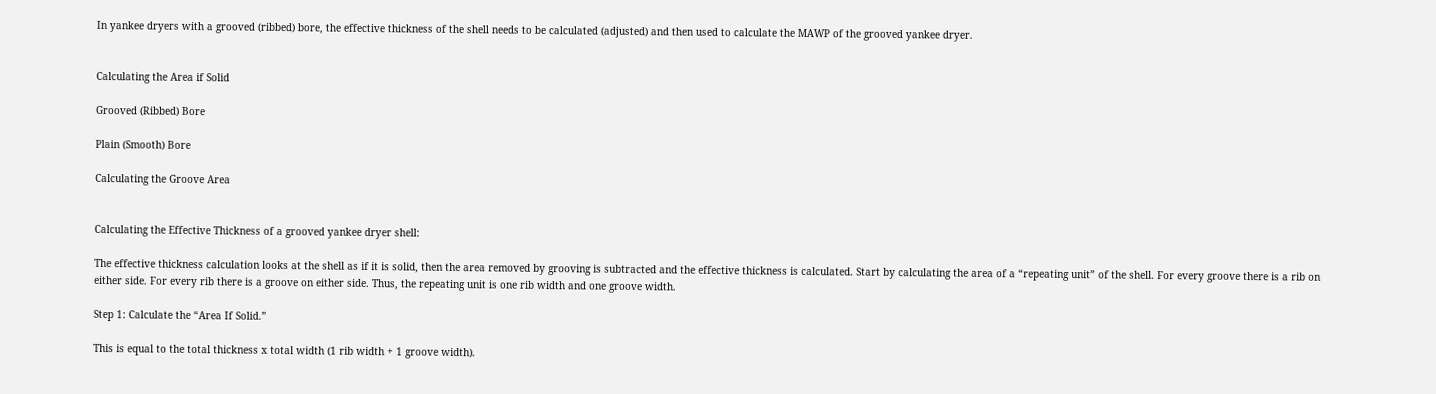In yankee dryers with a grooved (ribbed) bore, the effective thickness of the shell needs to be calculated (adjusted) and then used to calculate the MAWP of the grooved yankee dryer.


Calculating the Area if Solid

Grooved (Ribbed) Bore

Plain (Smooth) Bore

Calculating the Groove Area


Calculating the Effective Thickness of a grooved yankee dryer shell:

The effective thickness calculation looks at the shell as if it is solid, then the area removed by grooving is subtracted and the effective thickness is calculated. Start by calculating the area of a “repeating unit” of the shell. For every groove there is a rib on either side. For every rib there is a groove on either side. Thus, the repeating unit is one rib width and one groove width.

Step 1: Calculate the “Area If Solid.”

This is equal to the total thickness x total width (1 rib width + 1 groove width).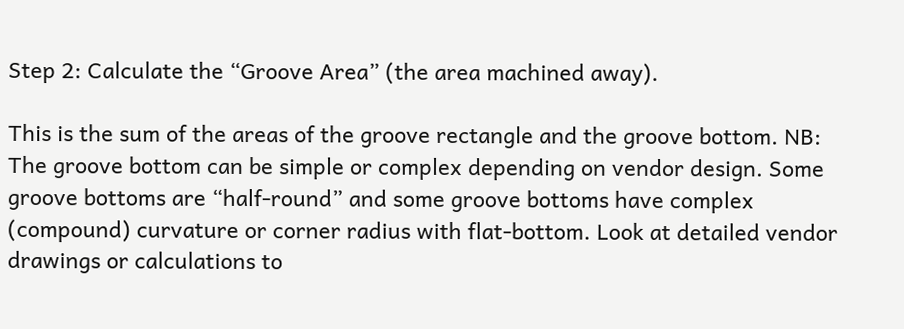Step 2: Calculate the “Groove Area” (the area machined away).

This is the sum of the areas of the groove rectangle and the groove bottom. NB: The groove bottom can be simple or complex depending on vendor design. Some groove bottoms are “half-round” and some groove bottoms have complex (compound) curvature or corner radius with flat-bottom. Look at detailed vendor drawings or calculations to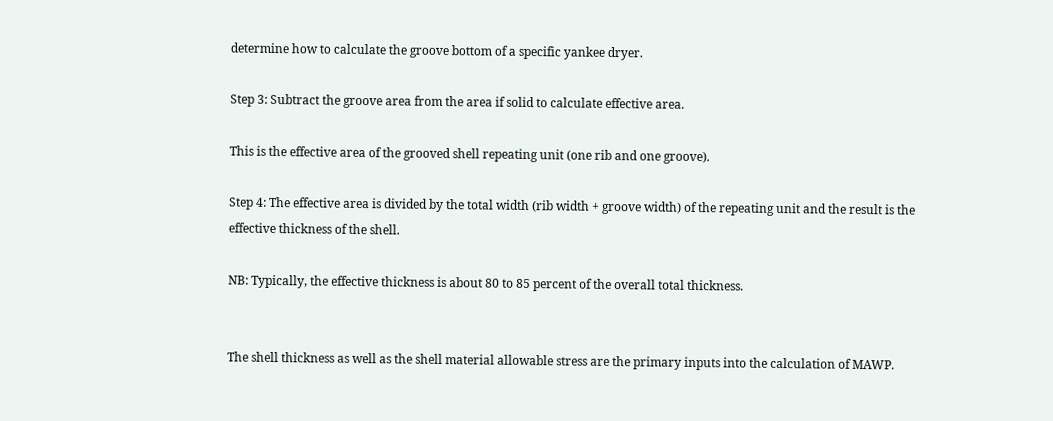determine how to calculate the groove bottom of a specific yankee dryer.

Step 3: Subtract the groove area from the area if solid to calculate effective area.

This is the effective area of the grooved shell repeating unit (one rib and one groove).

Step 4: The effective area is divided by the total width (rib width + groove width) of the repeating unit and the result is the effective thickness of the shell.

NB: Typically, the effective thickness is about 80 to 85 percent of the overall total thickness.


The shell thickness as well as the shell material allowable stress are the primary inputs into the calculation of MAWP.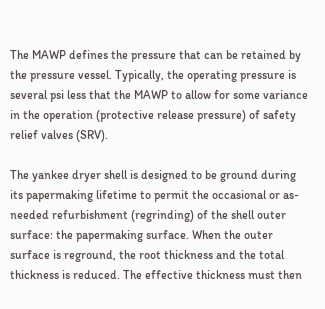The MAWP defines the pressure that can be retained by the pressure vessel. Typically, the operating pressure is several psi less that the MAWP to allow for some variance in the operation (protective release pressure) of safety relief valves (SRV).

The yankee dryer shell is designed to be ground during its papermaking lifetime to permit the occasional or as-needed refurbishment (regrinding) of the shell outer surface: the papermaking surface. When the outer surface is reground, the root thickness and the total thickness is reduced. The effective thickness must then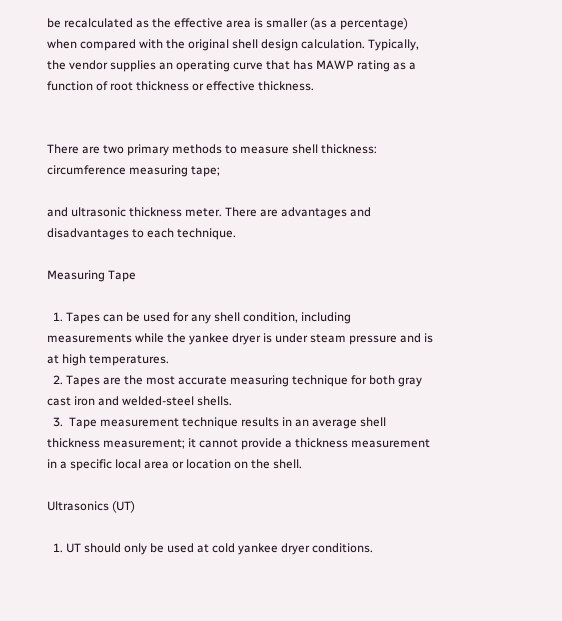be recalculated as the effective area is smaller (as a percentage) when compared with the original shell design calculation. Typically, the vendor supplies an operating curve that has MAWP rating as a function of root thickness or effective thickness.


There are two primary methods to measure shell thickness: circumference measuring tape;

and ultrasonic thickness meter. There are advantages and disadvantages to each technique.

Measuring Tape

  1. Tapes can be used for any shell condition, including measurements while the yankee dryer is under steam pressure and is at high temperatures.
  2. Tapes are the most accurate measuring technique for both gray cast iron and welded-steel shells.
  3.  Tape measurement technique results in an average shell thickness measurement; it cannot provide a thickness measurement in a specific local area or location on the shell.

Ultrasonics (UT)

  1. UT should only be used at cold yankee dryer conditions.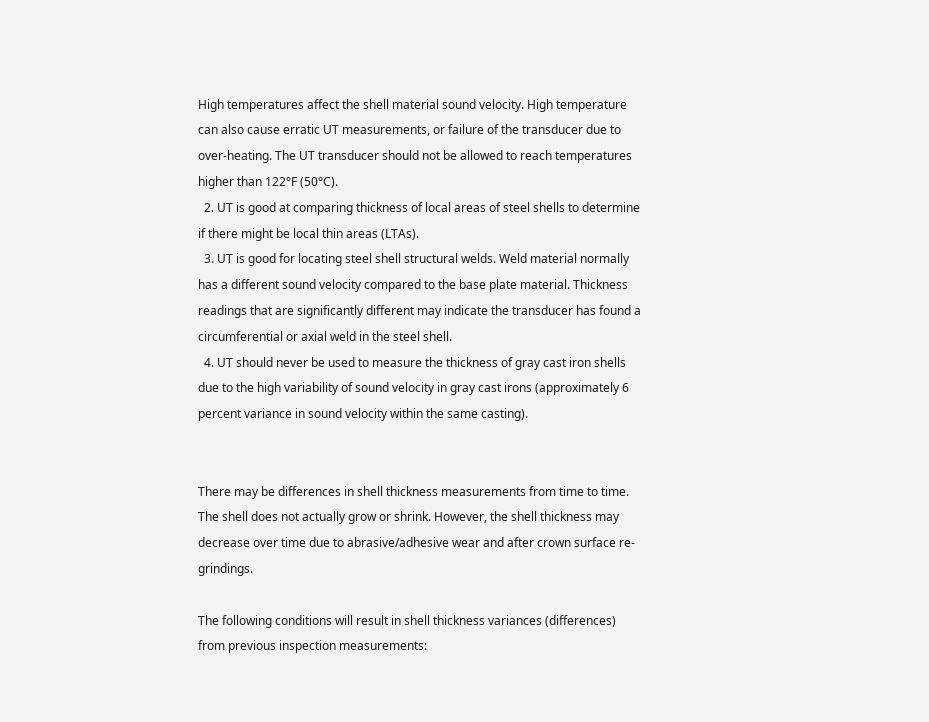High temperatures affect the shell material sound velocity. High temperature can also cause erratic UT measurements, or failure of the transducer due to over-heating. The UT transducer should not be allowed to reach temperatures higher than 122°F (50°C).
  2. UT is good at comparing thickness of local areas of steel shells to determine if there might be local thin areas (LTAs).
  3. UT is good for locating steel shell structural welds. Weld material normally has a different sound velocity compared to the base plate material. Thickness readings that are significantly different may indicate the transducer has found a circumferential or axial weld in the steel shell.
  4. UT should never be used to measure the thickness of gray cast iron shells due to the high variability of sound velocity in gray cast irons (approximately 6 percent variance in sound velocity within the same casting).


There may be differences in shell thickness measurements from time to time. The shell does not actually grow or shrink. However, the shell thickness may decrease over time due to abrasive/adhesive wear and after crown surface re-grindings.

The following conditions will result in shell thickness variances (differences) from previous inspection measurements: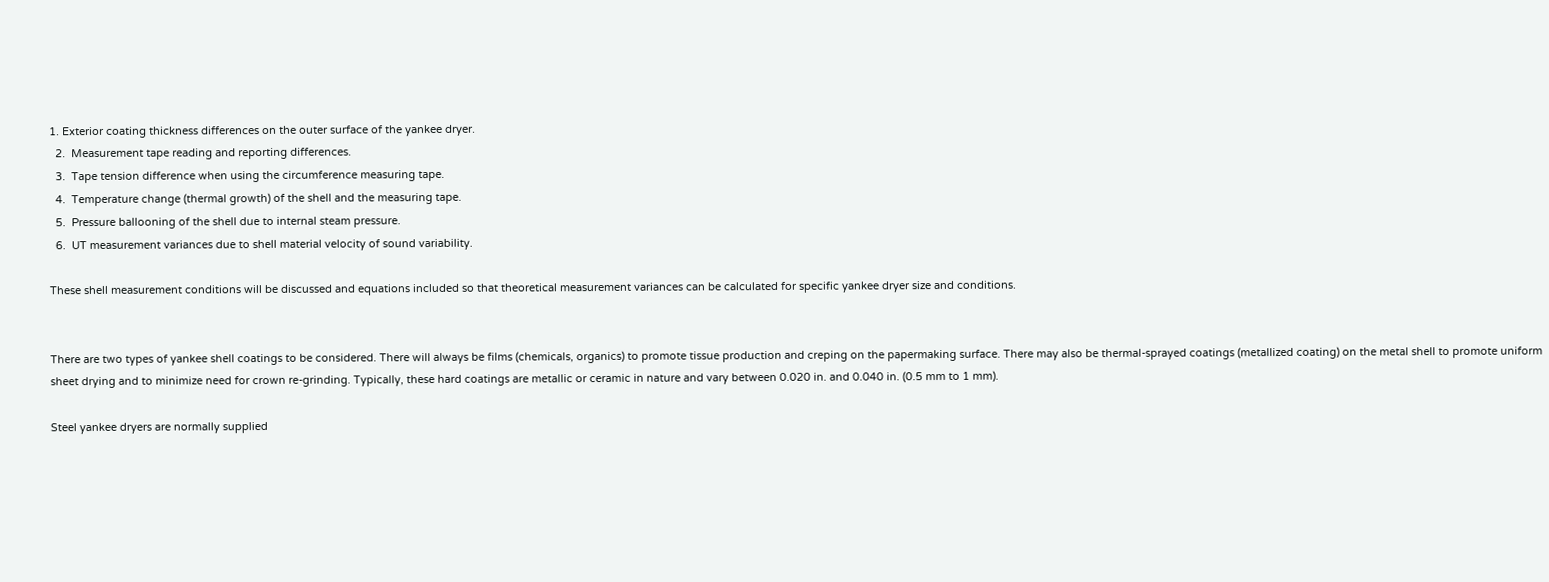1. Exterior coating thickness differences on the outer surface of the yankee dryer.
  2.  Measurement tape reading and reporting differences.
  3.  Tape tension difference when using the circumference measuring tape.
  4.  Temperature change (thermal growth) of the shell and the measuring tape.
  5.  Pressure ballooning of the shell due to internal steam pressure.
  6.  UT measurement variances due to shell material velocity of sound variability.

These shell measurement conditions will be discussed and equations included so that theoretical measurement variances can be calculated for specific yankee dryer size and conditions.


There are two types of yankee shell coatings to be considered. There will always be films (chemicals, organics) to promote tissue production and creping on the papermaking surface. There may also be thermal-sprayed coatings (metallized coating) on the metal shell to promote uniform sheet drying and to minimize need for crown re-grinding. Typically, these hard coatings are metallic or ceramic in nature and vary between 0.020 in. and 0.040 in. (0.5 mm to 1 mm).

Steel yankee dryers are normally supplied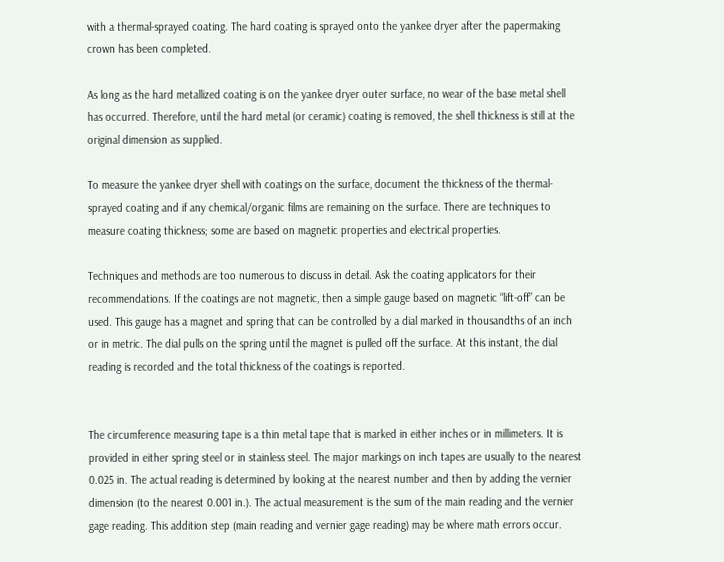with a thermal-sprayed coating. The hard coating is sprayed onto the yankee dryer after the papermaking crown has been completed.

As long as the hard metallized coating is on the yankee dryer outer surface, no wear of the base metal shell has occurred. Therefore, until the hard metal (or ceramic) coating is removed, the shell thickness is still at the original dimension as supplied.

To measure the yankee dryer shell with coatings on the surface, document the thickness of the thermal-sprayed coating and if any chemical/organic films are remaining on the surface. There are techniques to measure coating thickness; some are based on magnetic properties and electrical properties.

Techniques and methods are too numerous to discuss in detail. Ask the coating applicators for their recommendations. If the coatings are not magnetic, then a simple gauge based on magnetic “lift-off” can be used. This gauge has a magnet and spring that can be controlled by a dial marked in thousandths of an inch or in metric. The dial pulls on the spring until the magnet is pulled off the surface. At this instant, the dial reading is recorded and the total thickness of the coatings is reported.


The circumference measuring tape is a thin metal tape that is marked in either inches or in millimeters. It is provided in either spring steel or in stainless steel. The major markings on inch tapes are usually to the nearest 0.025 in. The actual reading is determined by looking at the nearest number and then by adding the vernier dimension (to the nearest 0.001 in.). The actual measurement is the sum of the main reading and the vernier gage reading. This addition step (main reading and vernier gage reading) may be where math errors occur.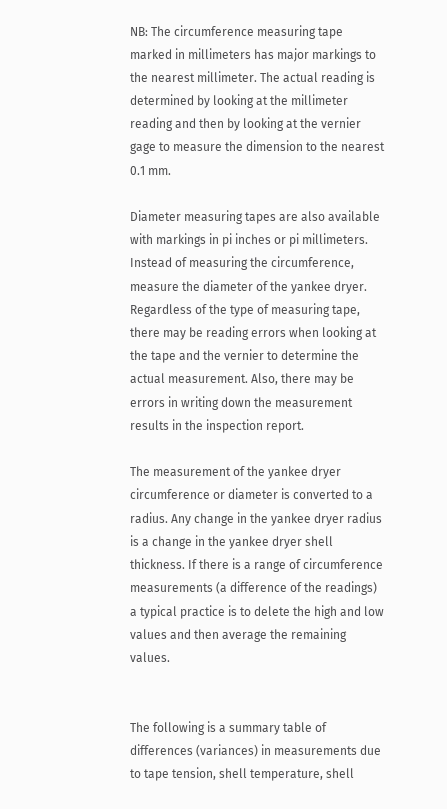NB: The circumference measuring tape marked in millimeters has major markings to the nearest millimeter. The actual reading is determined by looking at the millimeter reading and then by looking at the vernier gage to measure the dimension to the nearest 0.1 mm.

Diameter measuring tapes are also available with markings in pi inches or pi millimeters. Instead of measuring the circumference, measure the diameter of the yankee dryer. Regardless of the type of measuring tape, there may be reading errors when looking at the tape and the vernier to determine the actual measurement. Also, there may be errors in writing down the measurement results in the inspection report.

The measurement of the yankee dryer circumference or diameter is converted to a radius. Any change in the yankee dryer radius is a change in the yankee dryer shell thickness. If there is a range of circumference measurements (a difference of the readings) a typical practice is to delete the high and low values and then average the remaining values.


The following is a summary table of differences (variances) in measurements due to tape tension, shell temperature, shell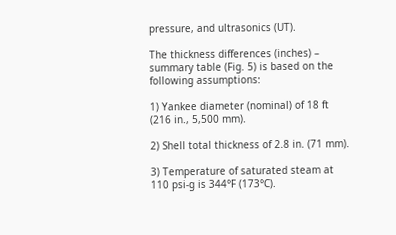pressure, and ultrasonics (UT).

The thickness differences (inches) – summary table (Fig. 5) is based on the following assumptions:

1) Yankee diameter (nominal) of 18 ft (216 in., 5,500 mm).

2) Shell total thickness of 2.8 in. (71 mm).

3) Temperature of saturated steam at 110 psi-g is 344°F (173°C).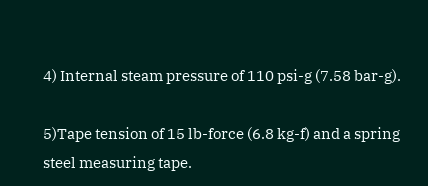4) Internal steam pressure of 110 psi-g (7.58 bar-g).

5)Tape tension of 15 lb-force (6.8 kg-f) and a spring steel measuring tape.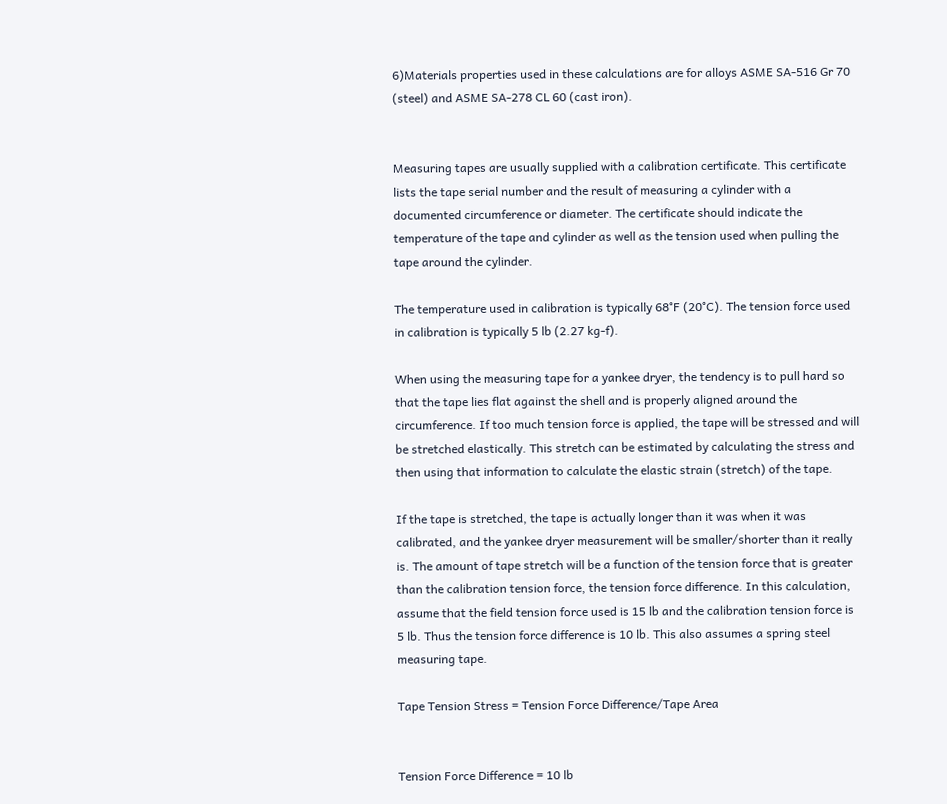6)Materials properties used in these calculations are for alloys ASME SA-516 Gr 70 (steel) and ASME SA-278 CL 60 (cast iron).


Measuring tapes are usually supplied with a calibration certificate. This certificate lists the tape serial number and the result of measuring a cylinder with a documented circumference or diameter. The certificate should indicate the temperature of the tape and cylinder as well as the tension used when pulling the tape around the cylinder.

The temperature used in calibration is typically 68°F (20°C). The tension force used in calibration is typically 5 lb (2.27 kg-f).

When using the measuring tape for a yankee dryer, the tendency is to pull hard so that the tape lies flat against the shell and is properly aligned around the circumference. If too much tension force is applied, the tape will be stressed and will be stretched elastically. This stretch can be estimated by calculating the stress and then using that information to calculate the elastic strain (stretch) of the tape.

If the tape is stretched, the tape is actually longer than it was when it was calibrated, and the yankee dryer measurement will be smaller/shorter than it really is. The amount of tape stretch will be a function of the tension force that is greater than the calibration tension force, the tension force difference. In this calculation, assume that the field tension force used is 15 lb and the calibration tension force is 5 lb. Thus the tension force difference is 10 lb. This also assumes a spring steel measuring tape.

Tape Tension Stress = Tension Force Difference/Tape Area


Tension Force Difference = 10 lb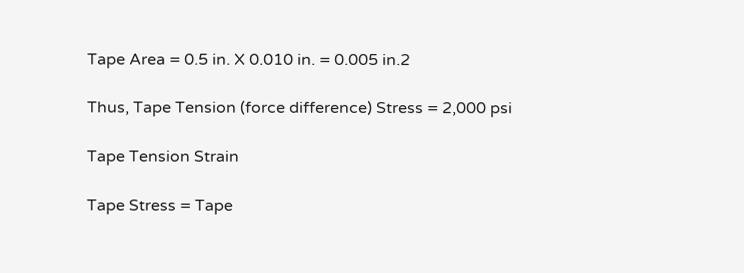Tape Area = 0.5 in. X 0.010 in. = 0.005 in.2

Thus, Tape Tension (force difference) Stress = 2,000 psi

Tape Tension Strain

Tape Stress = Tape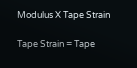Modulus X Tape Strain

Tape Strain = Tape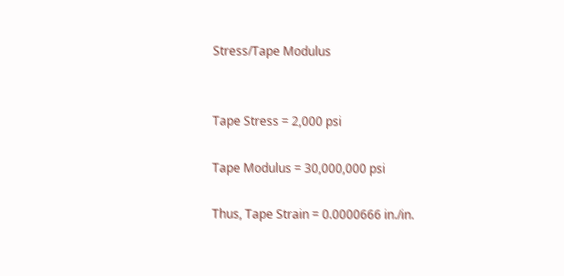Stress/Tape Modulus


Tape Stress = 2,000 psi

Tape Modulus = 30,000,000 psi

Thus, Tape Strain = 0.0000666 in./in.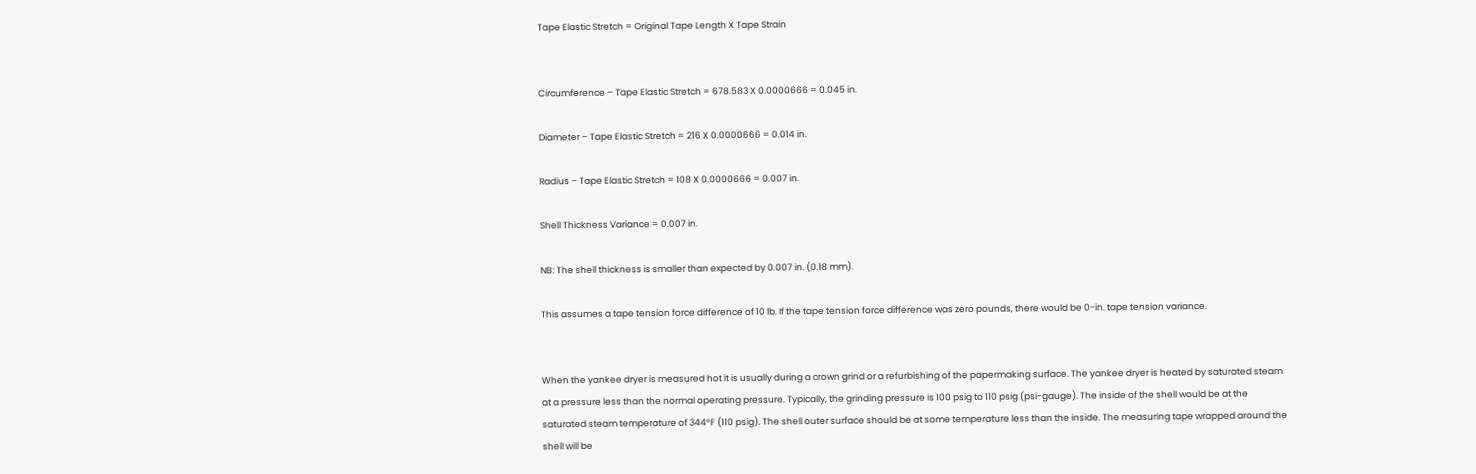Tape Elastic Stretch = Original Tape Length X Tape Strain


Circumference – Tape Elastic Stretch = 678.583 X 0.0000666 = 0.045 in.

Diameter – Tape Elastic Stretch = 216 X 0.0000666 = 0.014 in.

Radius – Tape Elastic Stretch = 108 X 0.0000666 = 0.007 in.

Shell Thickness Variance = 0.007 in.

NB: The shell thickness is smaller than expected by 0.007 in. (0.18 mm).

This assumes a tape tension force difference of 10 lb. If the tape tension force difference was zero pounds, there would be 0-in. tape tension variance.


When the yankee dryer is measured hot it is usually during a crown grind or a refurbishing of the papermaking surface. The yankee dryer is heated by saturated steam at a pressure less than the normal operating pressure. Typically, the grinding pressure is 100 psig to 110 psig (psi-gauge). The inside of the shell would be at the saturated steam temperature of 344°F (110 psig). The shell outer surface should be at some temperature less than the inside. The measuring tape wrapped around the shell will be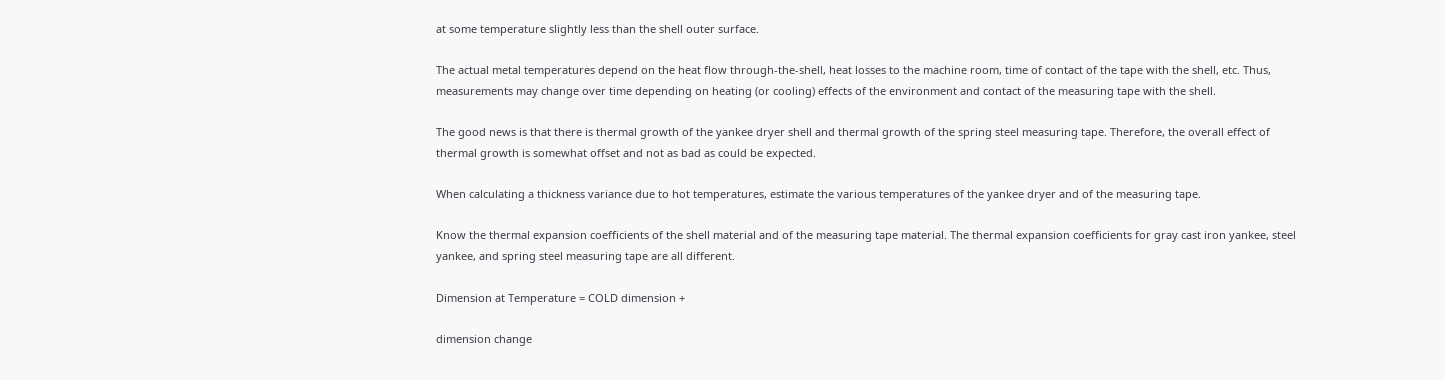at some temperature slightly less than the shell outer surface.

The actual metal temperatures depend on the heat flow through-the-shell, heat losses to the machine room, time of contact of the tape with the shell, etc. Thus, measurements may change over time depending on heating (or cooling) effects of the environment and contact of the measuring tape with the shell.

The good news is that there is thermal growth of the yankee dryer shell and thermal growth of the spring steel measuring tape. Therefore, the overall effect of thermal growth is somewhat offset and not as bad as could be expected.

When calculating a thickness variance due to hot temperatures, estimate the various temperatures of the yankee dryer and of the measuring tape.

Know the thermal expansion coefficients of the shell material and of the measuring tape material. The thermal expansion coefficients for gray cast iron yankee, steel yankee, and spring steel measuring tape are all different.

Dimension at Temperature = COLD dimension +

dimension change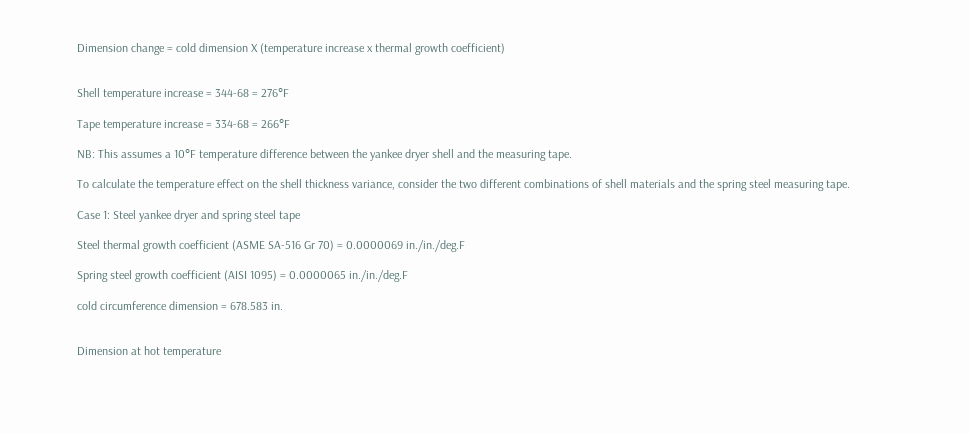Dimension change = cold dimension X (temperature increase x thermal growth coefficient)


Shell temperature increase = 344-68 = 276°F

Tape temperature increase = 334-68 = 266°F

NB: This assumes a 10°F temperature difference between the yankee dryer shell and the measuring tape.

To calculate the temperature effect on the shell thickness variance, consider the two different combinations of shell materials and the spring steel measuring tape.

Case 1: Steel yankee dryer and spring steel tape

Steel thermal growth coefficient (ASME SA-516 Gr 70) = 0.0000069 in./in./deg.F

Spring steel growth coefficient (AISI 1095) = 0.0000065 in./in./deg.F

cold circumference dimension = 678.583 in.


Dimension at hot temperature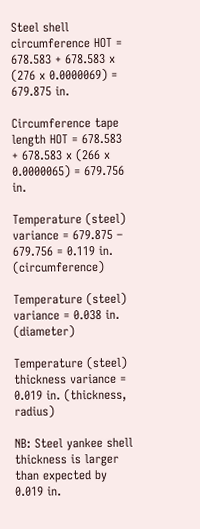Steel shell circumference HOT = 678.583 + 678.583 x (276 x 0.0000069) = 679.875 in.

Circumference tape length HOT = 678.583 + 678.583 x (266 x 0.0000065) = 679.756 in.

Temperature (steel) variance = 679.875 – 679.756 = 0.119 in. (circumference)

Temperature (steel) variance = 0.038 in. (diameter)

Temperature (steel) thickness variance = 0.019 in. (thickness, radius)

NB: Steel yankee shell thickness is larger than expected by 0.019 in.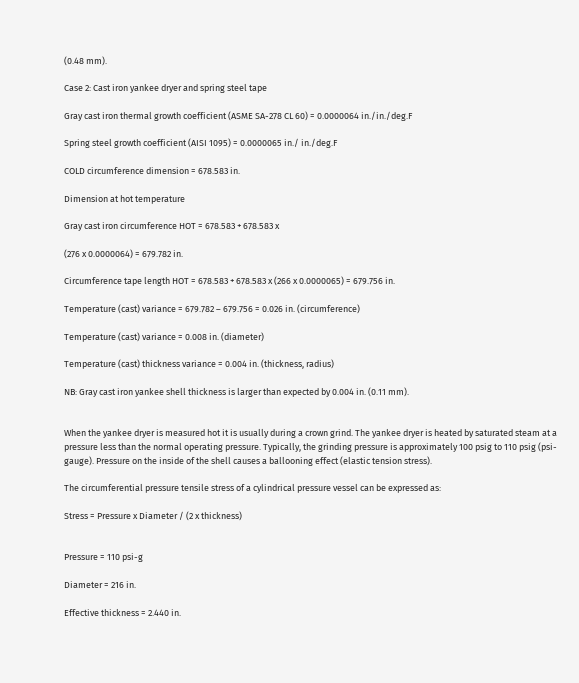(0.48 mm).

Case 2: Cast iron yankee dryer and spring steel tape

Gray cast iron thermal growth coefficient (ASME SA-278 CL 60) = 0.0000064 in./in./deg.F

Spring steel growth coefficient (AISI 1095) = 0.0000065 in./ in./deg.F

COLD circumference dimension = 678.583 in.

Dimension at hot temperature

Gray cast iron circumference HOT = 678.583 + 678.583 x

(276 x 0.0000064) = 679.782 in.

Circumference tape length HOT = 678.583 + 678.583 x (266 x 0.0000065) = 679.756 in.

Temperature (cast) variance = 679.782 – 679.756 = 0.026 in. (circumference)

Temperature (cast) variance = 0.008 in. (diameter)

Temperature (cast) thickness variance = 0.004 in. (thickness, radius)

NB: Gray cast iron yankee shell thickness is larger than expected by 0.004 in. (0.11 mm).


When the yankee dryer is measured hot it is usually during a crown grind. The yankee dryer is heated by saturated steam at a pressure less than the normal operating pressure. Typically, the grinding pressure is approximately 100 psig to 110 psig (psi-gauge). Pressure on the inside of the shell causes a ballooning effect (elastic tension stress).

The circumferential pressure tensile stress of a cylindrical pressure vessel can be expressed as:

Stress = Pressure x Diameter / (2 x thickness)


Pressure = 110 psi-g

Diameter = 216 in.

Effective thickness = 2.440 in.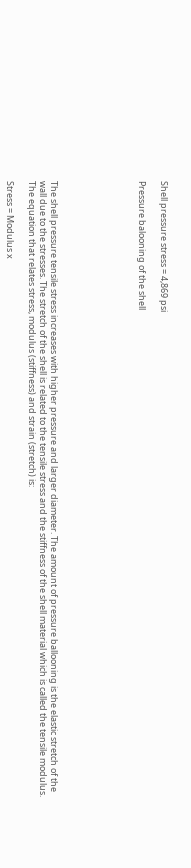Shell pressure stress = 4,869 psi

Pressure balooning of the shell







The shell pressure tensile stress increases with higher pressure and larger diameter. The amount of pressure ballooning is the elastic stretch of the wall due to the stresses. The stretch of the shell is related to the tensile stress and the stiffness of the shell material which is called the tensile modulus. The equation that relates stress, modulus (stiffness) and strain (stretch) is:

Stress = Modulus x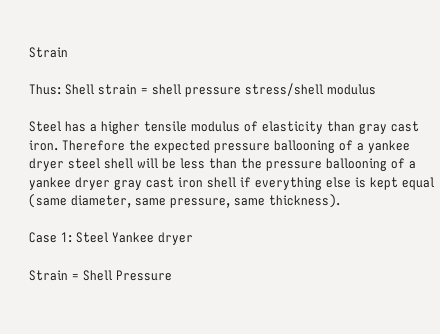Strain

Thus: Shell strain = shell pressure stress/shell modulus

Steel has a higher tensile modulus of elasticity than gray cast iron. Therefore the expected pressure ballooning of a yankee dryer steel shell will be less than the pressure ballooning of a yankee dryer gray cast iron shell if everything else is kept equal (same diameter, same pressure, same thickness).

Case 1: Steel Yankee dryer

Strain = Shell Pressure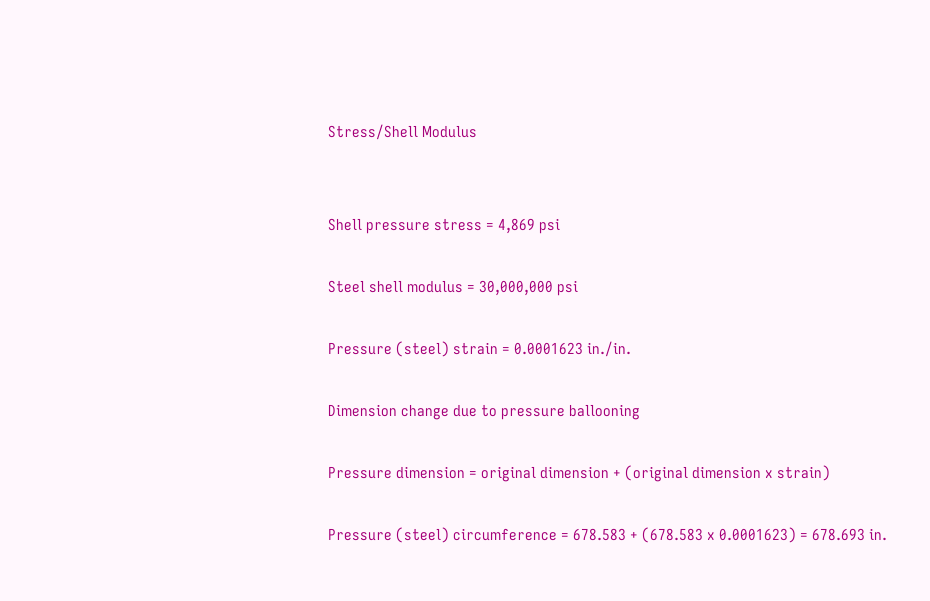Stress/Shell Modulus


Shell pressure stress = 4,869 psi

Steel shell modulus = 30,000,000 psi

Pressure (steel) strain = 0.0001623 in./in.

Dimension change due to pressure ballooning

Pressure dimension = original dimension + (original dimension x strain)

Pressure (steel) circumference = 678.583 + (678.583 x 0.0001623) = 678.693 in.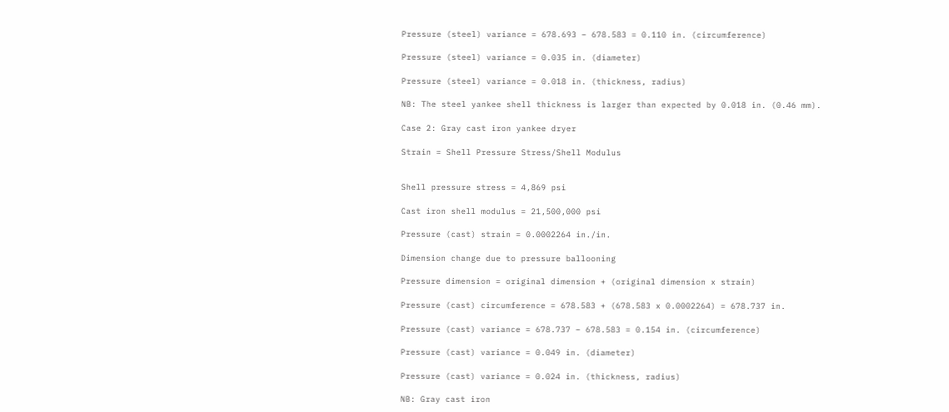Pressure (steel) variance = 678.693 – 678.583 = 0.110 in. (circumference)

Pressure (steel) variance = 0.035 in. (diameter)

Pressure (steel) variance = 0.018 in. (thickness, radius)

NB: The steel yankee shell thickness is larger than expected by 0.018 in. (0.46 mm).

Case 2: Gray cast iron yankee dryer

Strain = Shell Pressure Stress/Shell Modulus


Shell pressure stress = 4,869 psi

Cast iron shell modulus = 21,500,000 psi

Pressure (cast) strain = 0.0002264 in./in.

Dimension change due to pressure ballooning

Pressure dimension = original dimension + (original dimension x strain)

Pressure (cast) circumference = 678.583 + (678.583 x 0.0002264) = 678.737 in.

Pressure (cast) variance = 678.737 – 678.583 = 0.154 in. (circumference)

Pressure (cast) variance = 0.049 in. (diameter)

Pressure (cast) variance = 0.024 in. (thickness, radius)

NB: Gray cast iron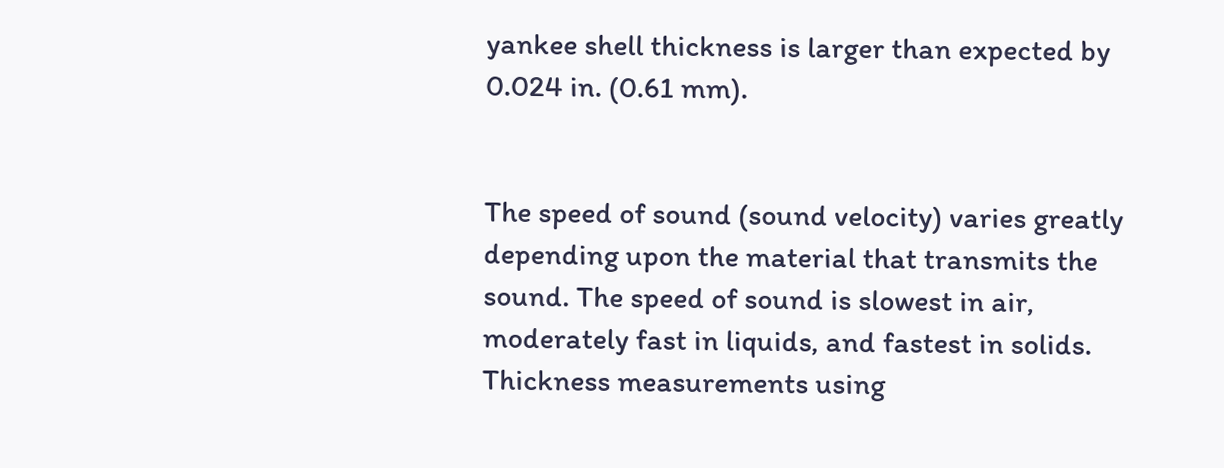yankee shell thickness is larger than expected by 0.024 in. (0.61 mm).


The speed of sound (sound velocity) varies greatly depending upon the material that transmits the sound. The speed of sound is slowest in air, moderately fast in liquids, and fastest in solids. Thickness measurements using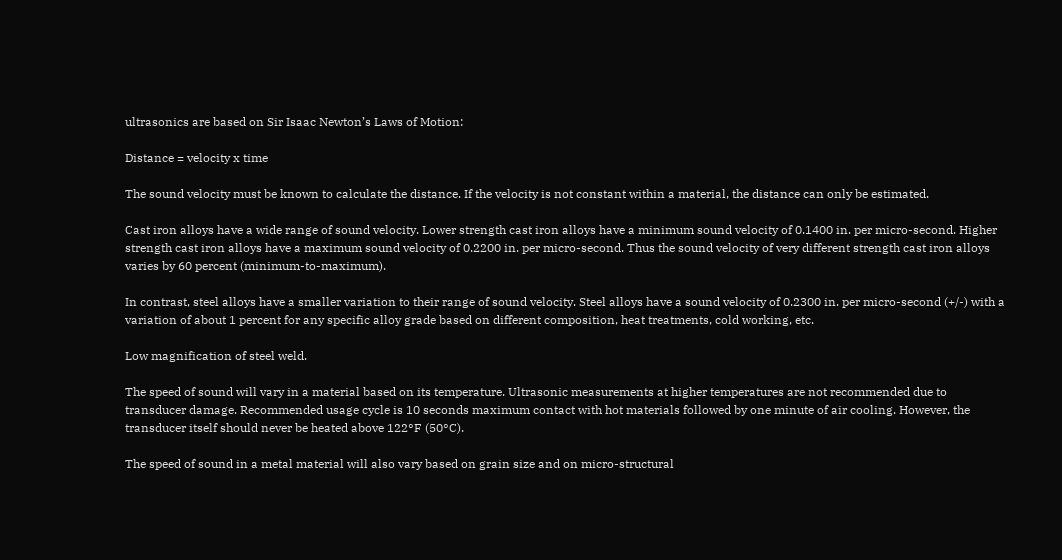ultrasonics are based on Sir Isaac Newton’s Laws of Motion:

Distance = velocity x time

The sound velocity must be known to calculate the distance. If the velocity is not constant within a material, the distance can only be estimated.

Cast iron alloys have a wide range of sound velocity. Lower strength cast iron alloys have a minimum sound velocity of 0.1400 in. per micro-second. Higher strength cast iron alloys have a maximum sound velocity of 0.2200 in. per micro-second. Thus the sound velocity of very different strength cast iron alloys varies by 60 percent (minimum-to-maximum).

In contrast, steel alloys have a smaller variation to their range of sound velocity. Steel alloys have a sound velocity of 0.2300 in. per micro-second (+/-) with a variation of about 1 percent for any specific alloy grade based on different composition, heat treatments, cold working, etc.

Low magnification of steel weld.

The speed of sound will vary in a material based on its temperature. Ultrasonic measurements at higher temperatures are not recommended due to transducer damage. Recommended usage cycle is 10 seconds maximum contact with hot materials followed by one minute of air cooling. However, the transducer itself should never be heated above 122°F (50°C).

The speed of sound in a metal material will also vary based on grain size and on micro-structural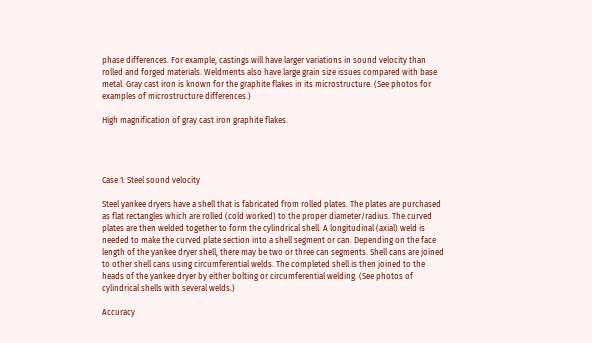phase differences. For example, castings will have larger variations in sound velocity than rolled and forged materials. Weldments also have large grain size issues compared with base metal. Gray cast iron is known for the graphite flakes in its microstructure. (See photos for examples of microstructure differences.)

High magnification of gray cast iron graphite flakes.




Case 1: Steel sound velocity

Steel yankee dryers have a shell that is fabricated from rolled plates. The plates are purchased as flat rectangles which are rolled (cold worked) to the proper diameter/radius. The curved plates are then welded together to form the cylindrical shell. A longitudinal (axial) weld is needed to make the curved plate section into a shell segment or can. Depending on the face length of the yankee dryer shell, there may be two or three can segments. Shell cans are joined to other shell cans using circumferential welds. The completed shell is then joined to the heads of the yankee dryer by either bolting or circumferential welding. (See photos of cylindrical shells with several welds.)

Accuracy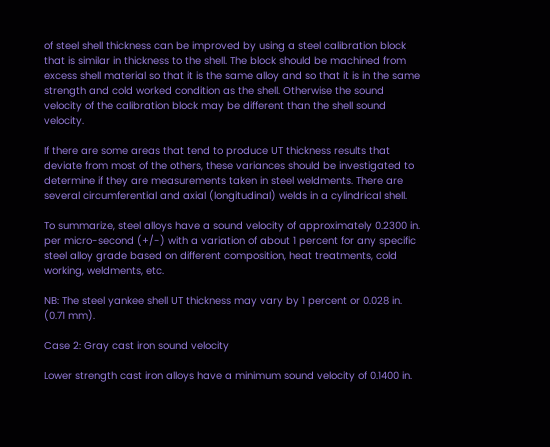of steel shell thickness can be improved by using a steel calibration block that is similar in thickness to the shell. The block should be machined from excess shell material so that it is the same alloy and so that it is in the same strength and cold worked condition as the shell. Otherwise the sound velocity of the calibration block may be different than the shell sound velocity.

If there are some areas that tend to produce UT thickness results that deviate from most of the others, these variances should be investigated to determine if they are measurements taken in steel weldments. There are several circumferential and axial (longitudinal) welds in a cylindrical shell.

To summarize, steel alloys have a sound velocity of approximately 0.2300 in. per micro-second (+/-) with a variation of about 1 percent for any specific steel alloy grade based on different composition, heat treatments, cold working, weldments, etc.

NB: The steel yankee shell UT thickness may vary by 1 percent or 0.028 in. (0.71 mm).

Case 2: Gray cast iron sound velocity

Lower strength cast iron alloys have a minimum sound velocity of 0.1400 in.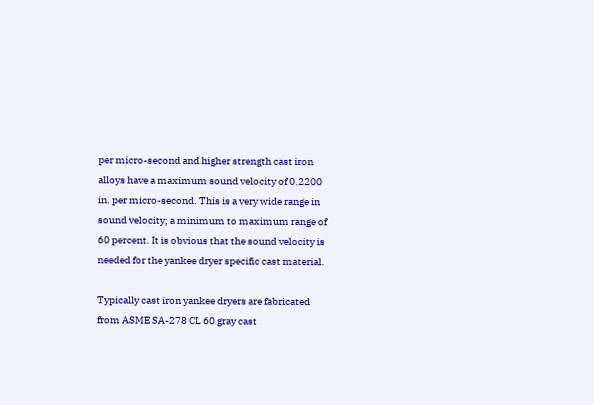per micro-second and higher strength cast iron alloys have a maximum sound velocity of 0.2200 in. per micro-second. This is a very wide range in sound velocity; a minimum to maximum range of 60 percent. It is obvious that the sound velocity is needed for the yankee dryer specific cast material.

Typically cast iron yankee dryers are fabricated from ASME SA-278 CL 60 gray cast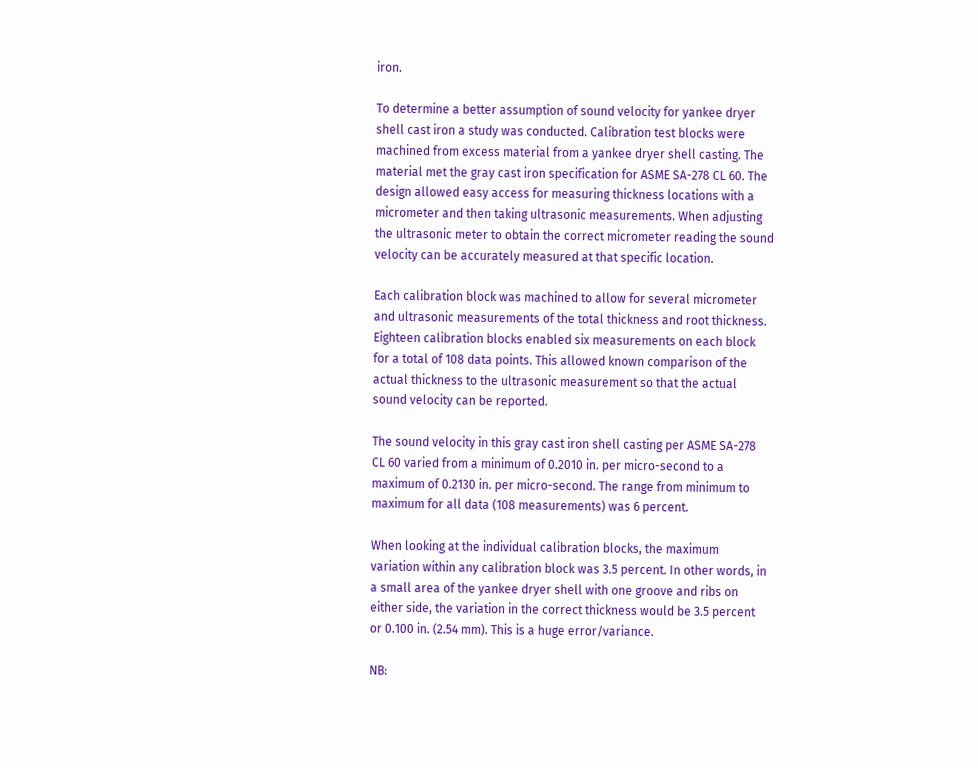iron.

To determine a better assumption of sound velocity for yankee dryer shell cast iron a study was conducted. Calibration test blocks were machined from excess material from a yankee dryer shell casting. The material met the gray cast iron specification for ASME SA-278 CL 60. The design allowed easy access for measuring thickness locations with a micrometer and then taking ultrasonic measurements. When adjusting the ultrasonic meter to obtain the correct micrometer reading the sound velocity can be accurately measured at that specific location.

Each calibration block was machined to allow for several micrometer and ultrasonic measurements of the total thickness and root thickness. Eighteen calibration blocks enabled six measurements on each block for a total of 108 data points. This allowed known comparison of the actual thickness to the ultrasonic measurement so that the actual sound velocity can be reported.

The sound velocity in this gray cast iron shell casting per ASME SA-278 CL 60 varied from a minimum of 0.2010 in. per micro-second to a maximum of 0.2130 in. per micro-second. The range from minimum to maximum for all data (108 measurements) was 6 percent.

When looking at the individual calibration blocks, the maximum variation within any calibration block was 3.5 percent. In other words, in a small area of the yankee dryer shell with one groove and ribs on either side, the variation in the correct thickness would be 3.5 percent or 0.100 in. (2.54 mm). This is a huge error/variance.

NB: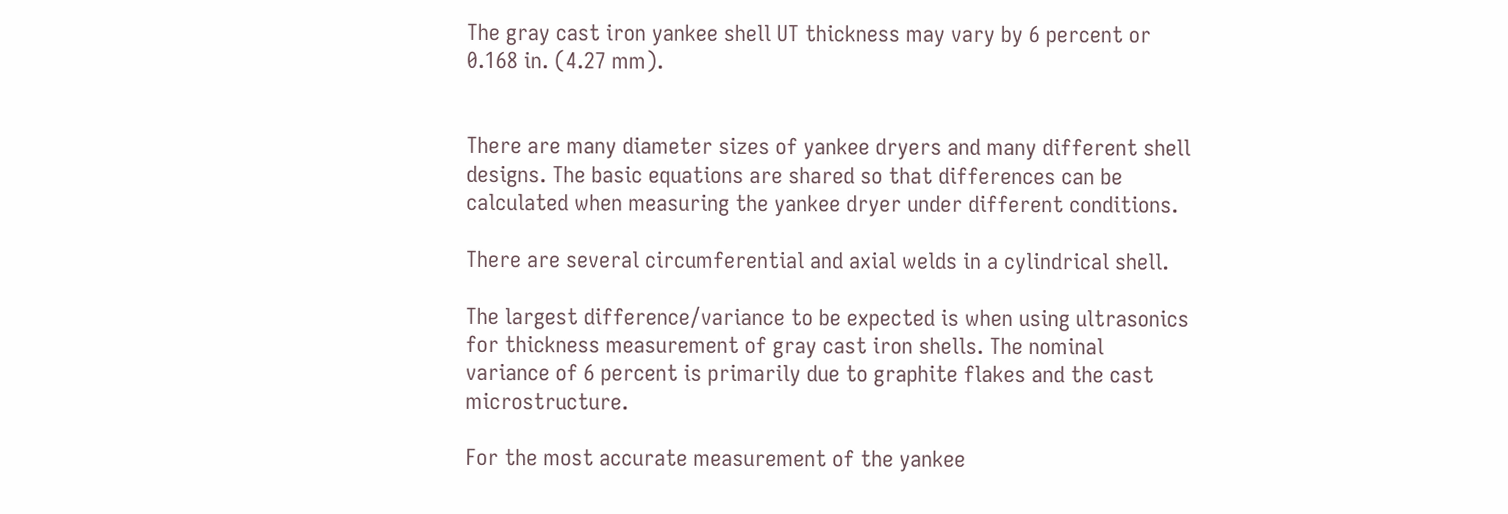The gray cast iron yankee shell UT thickness may vary by 6 percent or 0.168 in. (4.27 mm).


There are many diameter sizes of yankee dryers and many different shell designs. The basic equations are shared so that differences can be calculated when measuring the yankee dryer under different conditions.

There are several circumferential and axial welds in a cylindrical shell.

The largest difference/variance to be expected is when using ultrasonics for thickness measurement of gray cast iron shells. The nominal variance of 6 percent is primarily due to graphite flakes and the cast microstructure.

For the most accurate measurement of the yankee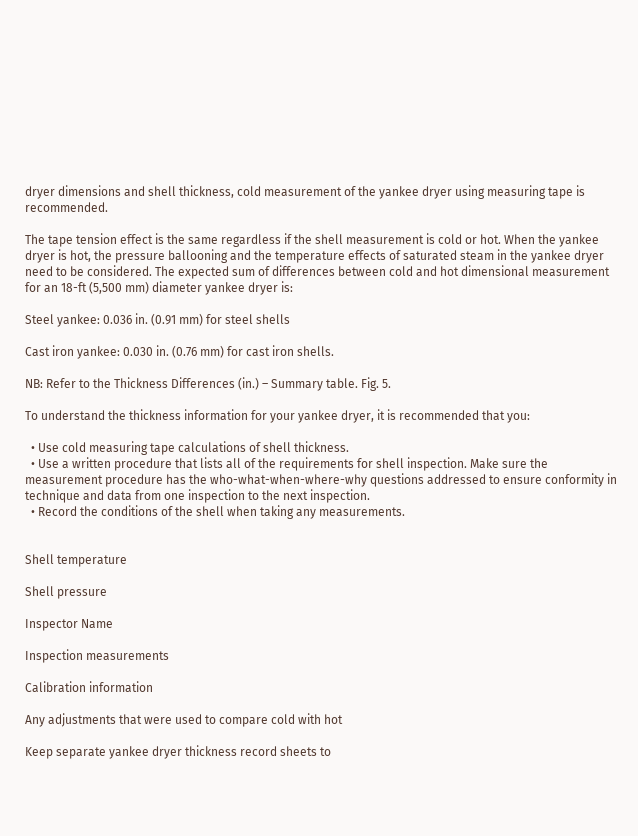dryer dimensions and shell thickness, cold measurement of the yankee dryer using measuring tape is recommended.

The tape tension effect is the same regardless if the shell measurement is cold or hot. When the yankee dryer is hot, the pressure ballooning and the temperature effects of saturated steam in the yankee dryer need to be considered. The expected sum of differences between cold and hot dimensional measurement for an 18-ft (5,500 mm) diameter yankee dryer is:

Steel yankee: 0.036 in. (0.91 mm) for steel shells

Cast iron yankee: 0.030 in. (0.76 mm) for cast iron shells.

NB: Refer to the Thickness Differences (in.) – Summary table. Fig. 5.

To understand the thickness information for your yankee dryer, it is recommended that you:

  • Use cold measuring tape calculations of shell thickness.
  • Use a written procedure that lists all of the requirements for shell inspection. Make sure the measurement procedure has the who-what-when-where-why questions addressed to ensure conformity in technique and data from one inspection to the next inspection.
  • Record the conditions of the shell when taking any measurements.


Shell temperature

Shell pressure

Inspector Name

Inspection measurements

Calibration information

Any adjustments that were used to compare cold with hot

Keep separate yankee dryer thickness record sheets to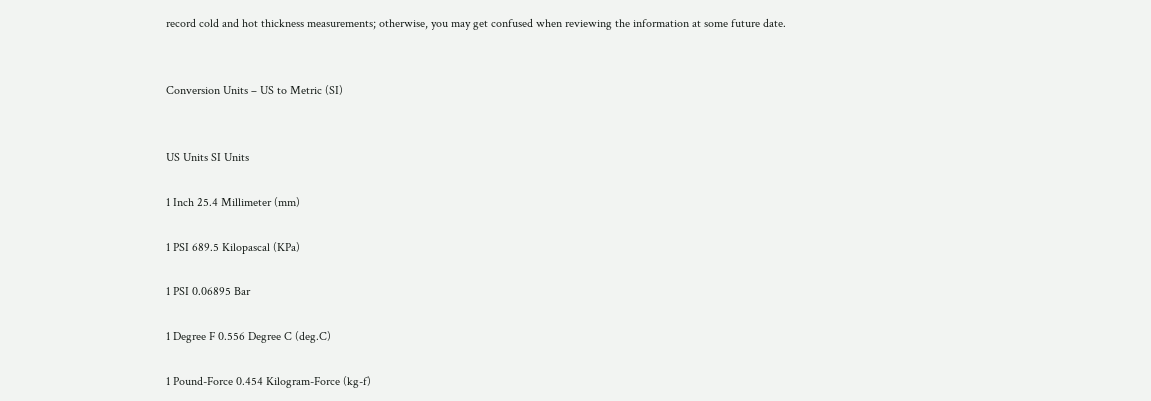record cold and hot thickness measurements; otherwise, you may get confused when reviewing the information at some future date.


Conversion Units – US to Metric (SI)


US Units SI Units

1 Inch 25.4 Millimeter (mm)

1 PSI 689.5 Kilopascal (KPa)

1 PSI 0.06895 Bar

1 Degree F 0.556 Degree C (deg.C)

1 Pound-Force 0.454 Kilogram-Force (kg-f)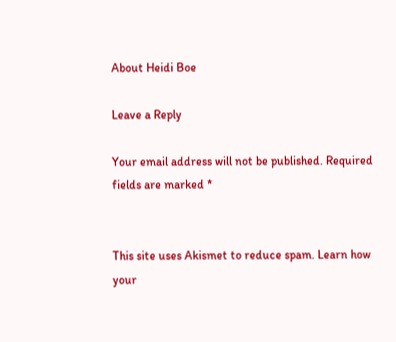About Heidi Boe

Leave a Reply

Your email address will not be published. Required fields are marked *


This site uses Akismet to reduce spam. Learn how your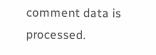comment data is processed.